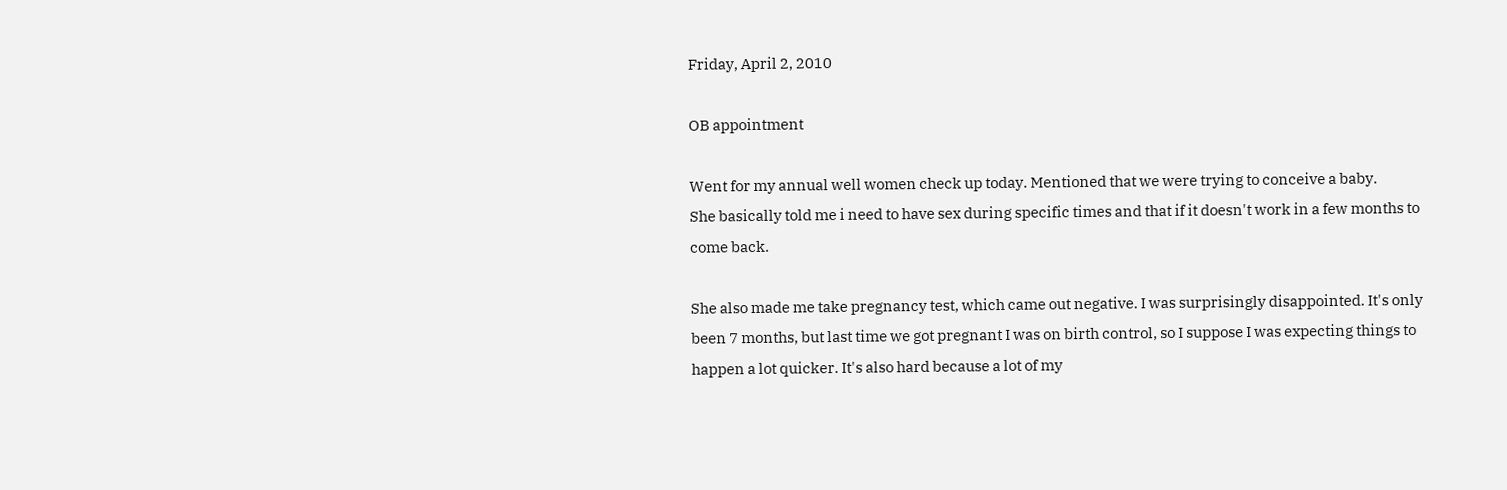Friday, April 2, 2010

OB appointment

Went for my annual well women check up today. Mentioned that we were trying to conceive a baby.
She basically told me i need to have sex during specific times and that if it doesn't work in a few months to come back.

She also made me take pregnancy test, which came out negative. I was surprisingly disappointed. It's only been 7 months, but last time we got pregnant I was on birth control, so I suppose I was expecting things to happen a lot quicker. It's also hard because a lot of my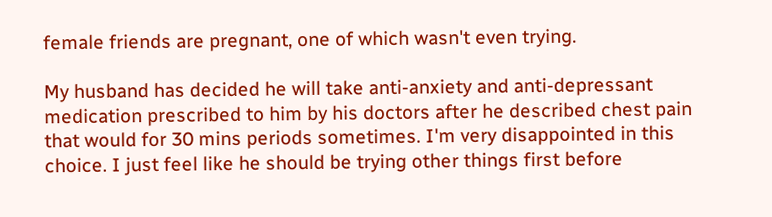female friends are pregnant, one of which wasn't even trying.

My husband has decided he will take anti-anxiety and anti-depressant medication prescribed to him by his doctors after he described chest pain that would for 30 mins periods sometimes. I'm very disappointed in this choice. I just feel like he should be trying other things first before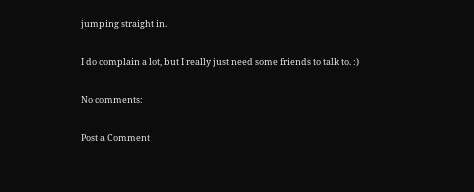jumping straight in.

I do complain a lot, but I really just need some friends to talk to. :)

No comments:

Post a Comment